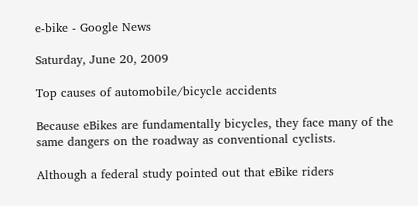e-bike - Google News

Saturday, June 20, 2009

Top causes of automobile/bicycle accidents

Because eBikes are fundamentally bicycles, they face many of the same dangers on the roadway as conventional cyclists.

Although a federal study pointed out that eBike riders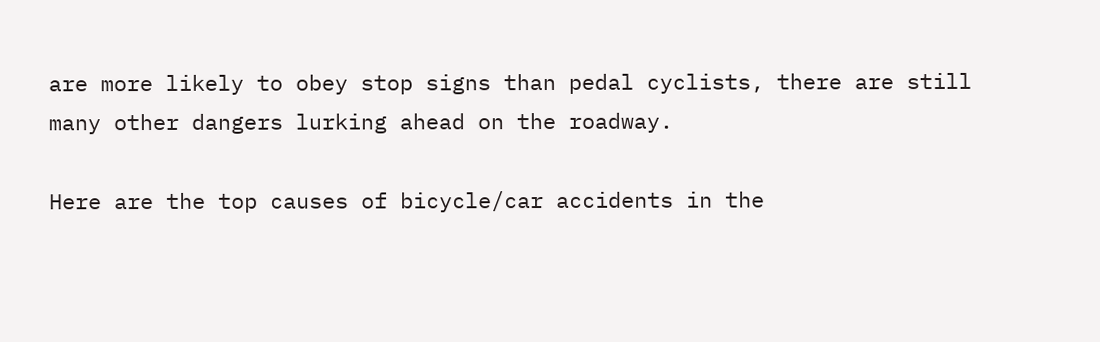are more likely to obey stop signs than pedal cyclists, there are still many other dangers lurking ahead on the roadway.

Here are the top causes of bicycle/car accidents in the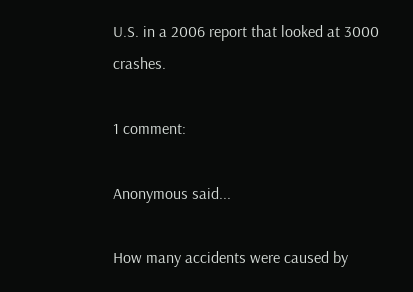U.S. in a 2006 report that looked at 3000 crashes.

1 comment:

Anonymous said...

How many accidents were caused by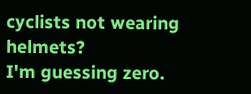cyclists not wearing helmets?
I'm guessing zero.